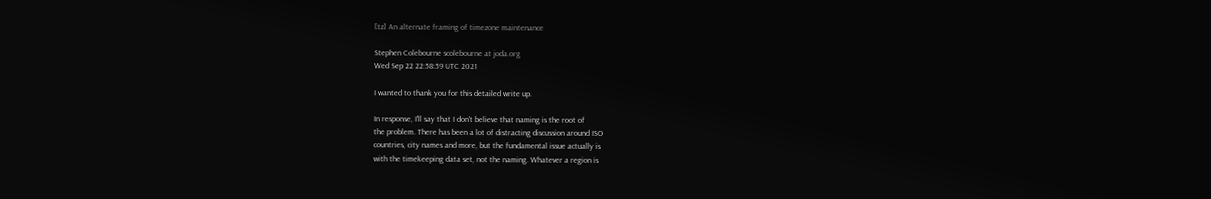[tz] An alternate framing of timezone maintenance

Stephen Colebourne scolebourne at joda.org
Wed Sep 22 22:58:59 UTC 2021

I wanted to thank you for this detailed write up.

In response, I'll say that I don't believe that naming is the root of
the problem. There has been a lot of distracting discussion around ISO
countries, city names and more, but the fundamental issue actually is
with the timekeeping data set, not the naming. Whatever a region is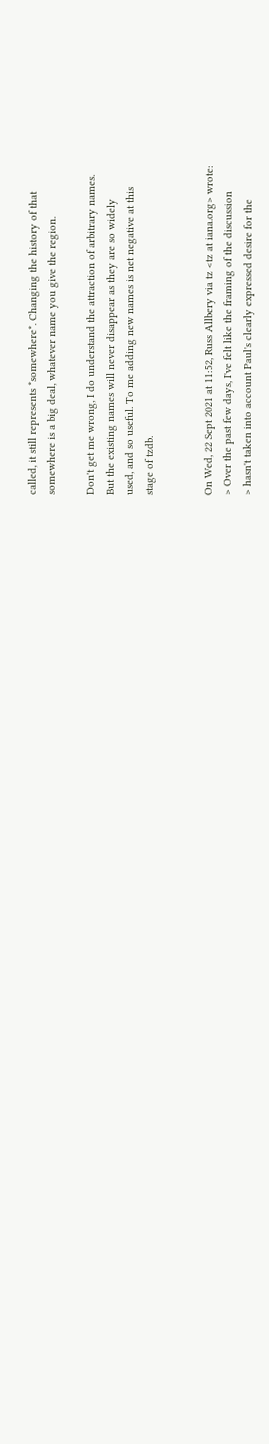called, it still represents *somewhere*. Changing the history of that
somewhere is a big deal, whatever name you give the region.

Don't get me wrong, I do understand the attraction of arbitrary names.
But the existing names will never disappear as they are so widely
used, and so useful. To me adding new names is net negative at this
stage of tzdb.


On Wed, 22 Sept 2021 at 11:52, Russ Allbery via tz <tz at iana.org> wrote:
> Over the past few days, I've felt like the framing of the discussion
> hasn't taken into account Paul's clearly expressed desire for the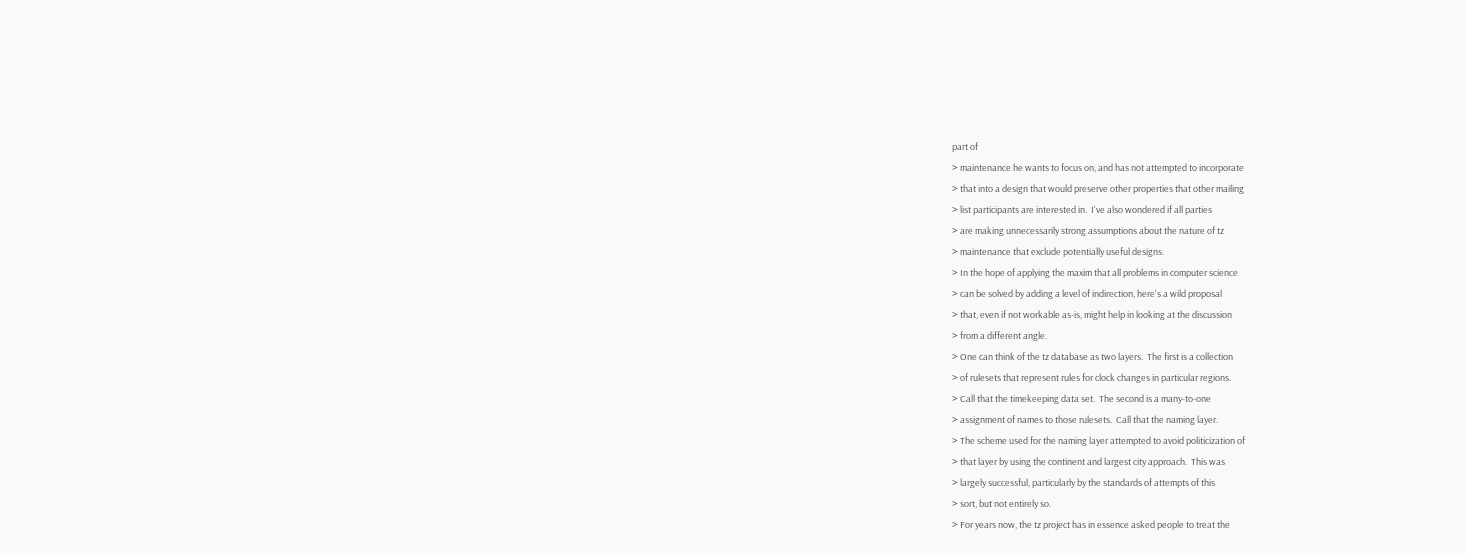part of
> maintenance he wants to focus on, and has not attempted to incorporate
> that into a design that would preserve other properties that other mailing
> list participants are interested in.  I've also wondered if all parties
> are making unnecessarily strong assumptions about the nature of tz
> maintenance that exclude potentially useful designs.
> In the hope of applying the maxim that all problems in computer science
> can be solved by adding a level of indirection, here's a wild proposal
> that, even if not workable as-is, might help in looking at the discussion
> from a different angle.
> One can think of the tz database as two layers.  The first is a collection
> of rulesets that represent rules for clock changes in particular regions.
> Call that the timekeeping data set.  The second is a many-to-one
> assignment of names to those rulesets.  Call that the naming layer.
> The scheme used for the naming layer attempted to avoid politicization of
> that layer by using the continent and largest city approach.  This was
> largely successful, particularly by the standards of attempts of this
> sort, but not entirely so.
> For years now, the tz project has in essence asked people to treat the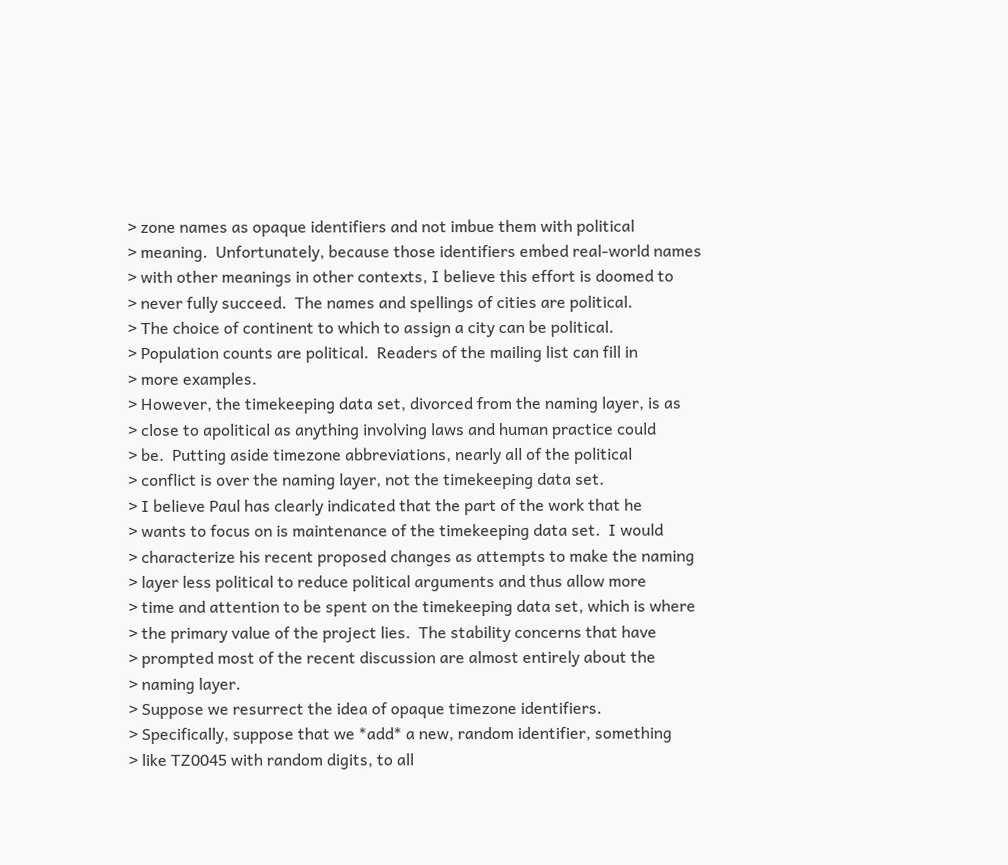> zone names as opaque identifiers and not imbue them with political
> meaning.  Unfortunately, because those identifiers embed real-world names
> with other meanings in other contexts, I believe this effort is doomed to
> never fully succeed.  The names and spellings of cities are political.
> The choice of continent to which to assign a city can be political.
> Population counts are political.  Readers of the mailing list can fill in
> more examples.
> However, the timekeeping data set, divorced from the naming layer, is as
> close to apolitical as anything involving laws and human practice could
> be.  Putting aside timezone abbreviations, nearly all of the political
> conflict is over the naming layer, not the timekeeping data set.
> I believe Paul has clearly indicated that the part of the work that he
> wants to focus on is maintenance of the timekeeping data set.  I would
> characterize his recent proposed changes as attempts to make the naming
> layer less political to reduce political arguments and thus allow more
> time and attention to be spent on the timekeeping data set, which is where
> the primary value of the project lies.  The stability concerns that have
> prompted most of the recent discussion are almost entirely about the
> naming layer.
> Suppose we resurrect the idea of opaque timezone identifiers.
> Specifically, suppose that we *add* a new, random identifier, something
> like TZ0045 with random digits, to all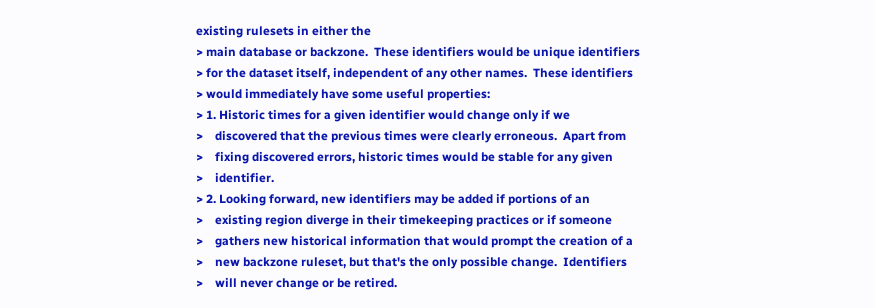existing rulesets in either the
> main database or backzone.  These identifiers would be unique identifiers
> for the dataset itself, independent of any other names.  These identifiers
> would immediately have some useful properties:
> 1. Historic times for a given identifier would change only if we
>    discovered that the previous times were clearly erroneous.  Apart from
>    fixing discovered errors, historic times would be stable for any given
>    identifier.
> 2. Looking forward, new identifiers may be added if portions of an
>    existing region diverge in their timekeeping practices or if someone
>    gathers new historical information that would prompt the creation of a
>    new backzone ruleset, but that's the only possible change.  Identifiers
>    will never change or be retired.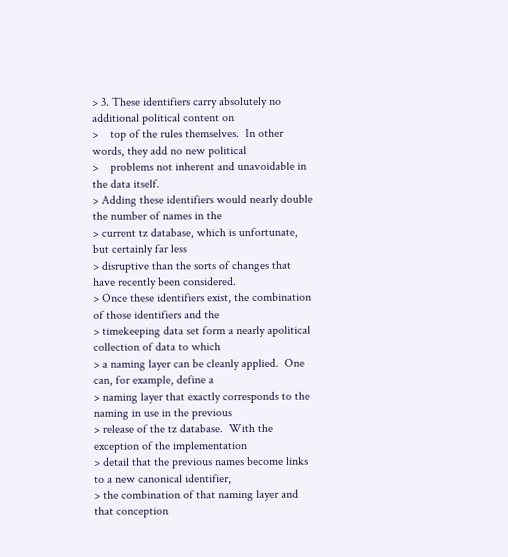> 3. These identifiers carry absolutely no additional political content on
>    top of the rules themselves.  In other words, they add no new political
>    problems not inherent and unavoidable in the data itself.
> Adding these identifiers would nearly double the number of names in the
> current tz database, which is unfortunate, but certainly far less
> disruptive than the sorts of changes that have recently been considered.
> Once these identifiers exist, the combination of those identifiers and the
> timekeeping data set form a nearly apolitical collection of data to which
> a naming layer can be cleanly applied.  One can, for example, define a
> naming layer that exactly corresponds to the naming in use in the previous
> release of the tz database.  With the exception of the implementation
> detail that the previous names become links to a new canonical identifier,
> the combination of that naming layer and that conception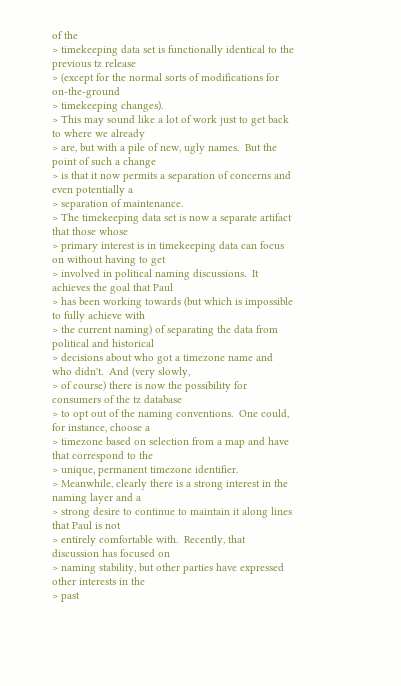of the
> timekeeping data set is functionally identical to the previous tz release
> (except for the normal sorts of modifications for on-the-ground
> timekeeping changes).
> This may sound like a lot of work just to get back to where we already
> are, but with a pile of new, ugly names.  But the point of such a change
> is that it now permits a separation of concerns and even potentially a
> separation of maintenance.
> The timekeeping data set is now a separate artifact that those whose
> primary interest is in timekeeping data can focus on without having to get
> involved in political naming discussions.  It achieves the goal that Paul
> has been working towards (but which is impossible to fully achieve with
> the current naming) of separating the data from political and historical
> decisions about who got a timezone name and who didn't.  And (very slowly,
> of course) there is now the possibility for consumers of the tz database
> to opt out of the naming conventions.  One could, for instance, choose a
> timezone based on selection from a map and have that correspond to the
> unique, permanent timezone identifier.
> Meanwhile, clearly there is a strong interest in the naming layer and a
> strong desire to continue to maintain it along lines that Paul is not
> entirely comfortable with.  Recently, that discussion has focused on
> naming stability, but other parties have expressed other interests in the
> past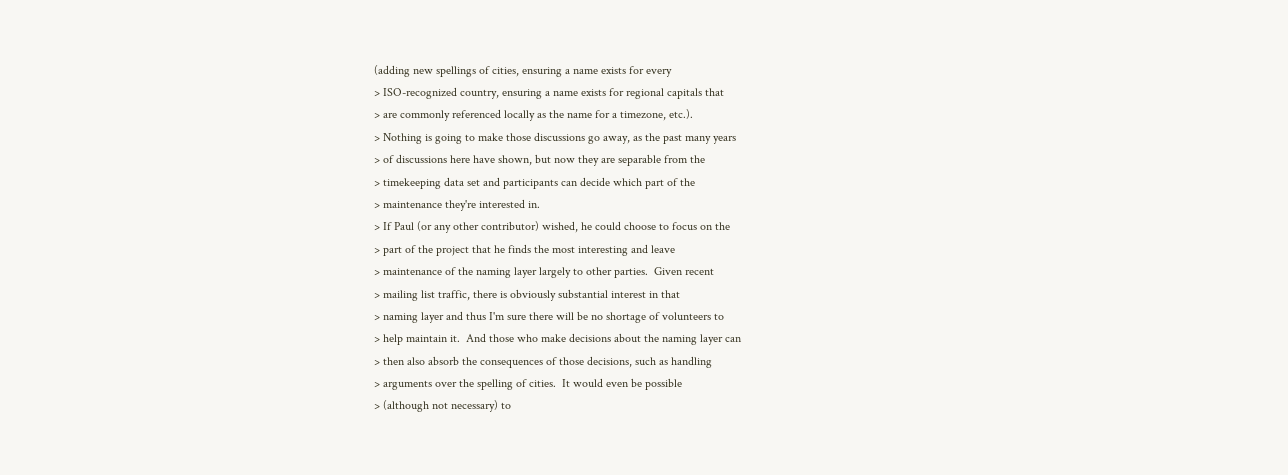(adding new spellings of cities, ensuring a name exists for every
> ISO-recognized country, ensuring a name exists for regional capitals that
> are commonly referenced locally as the name for a timezone, etc.).
> Nothing is going to make those discussions go away, as the past many years
> of discussions here have shown, but now they are separable from the
> timekeeping data set and participants can decide which part of the
> maintenance they're interested in.
> If Paul (or any other contributor) wished, he could choose to focus on the
> part of the project that he finds the most interesting and leave
> maintenance of the naming layer largely to other parties.  Given recent
> mailing list traffic, there is obviously substantial interest in that
> naming layer and thus I'm sure there will be no shortage of volunteers to
> help maintain it.  And those who make decisions about the naming layer can
> then also absorb the consequences of those decisions, such as handling
> arguments over the spelling of cities.  It would even be possible
> (although not necessary) to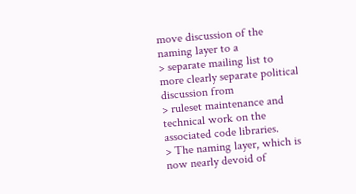move discussion of the naming layer to a
> separate mailing list to more clearly separate political discussion from
> ruleset maintenance and technical work on the associated code libraries.
> The naming layer, which is now nearly devoid of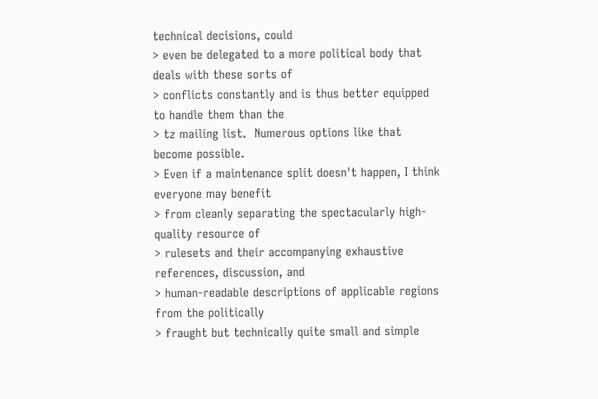technical decisions, could
> even be delegated to a more political body that deals with these sorts of
> conflicts constantly and is thus better equipped to handle them than the
> tz mailing list.  Numerous options like that become possible.
> Even if a maintenance split doesn't happen, I think everyone may benefit
> from cleanly separating the spectacularly high-quality resource of
> rulesets and their accompanying exhaustive references, discussion, and
> human-readable descriptions of applicable regions from the politically
> fraught but technically quite small and simple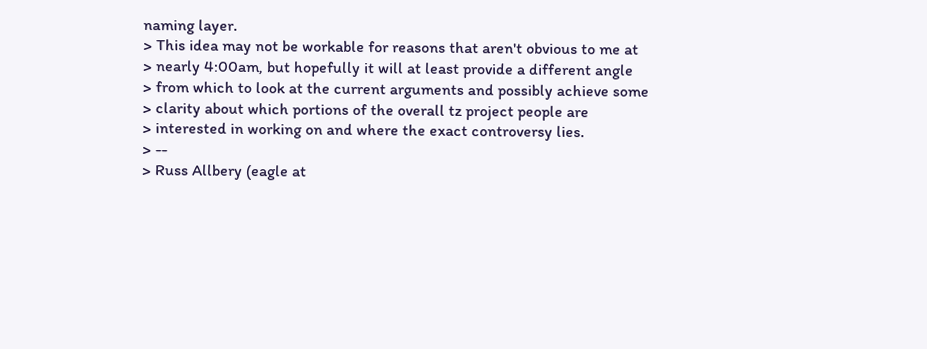naming layer.
> This idea may not be workable for reasons that aren't obvious to me at
> nearly 4:00am, but hopefully it will at least provide a different angle
> from which to look at the current arguments and possibly achieve some
> clarity about which portions of the overall tz project people are
> interested in working on and where the exact controversy lies.
> --
> Russ Allbery (eagle at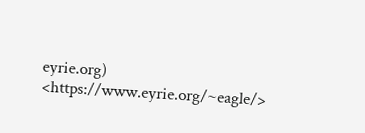eyrie.org)             <https://www.eyrie.org/~eagle/>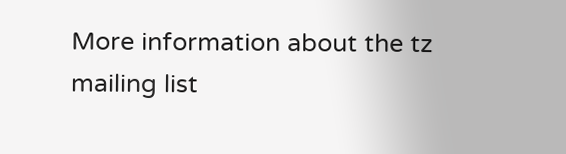More information about the tz mailing list